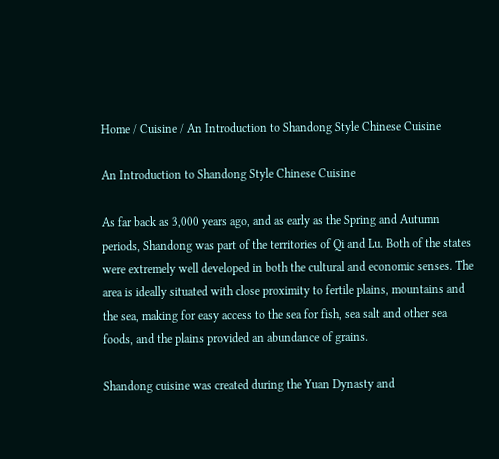Home / Cuisine / An Introduction to Shandong Style Chinese Cuisine

An Introduction to Shandong Style Chinese Cuisine

As far back as 3,000 years ago, and as early as the Spring and Autumn periods, Shandong was part of the territories of Qi and Lu. Both of the states were extremely well developed in both the cultural and economic senses. The area is ideally situated with close proximity to fertile plains, mountains and the sea, making for easy access to the sea for fish, sea salt and other sea foods, and the plains provided an abundance of grains.

Shandong cuisine was created during the Yuan Dynasty and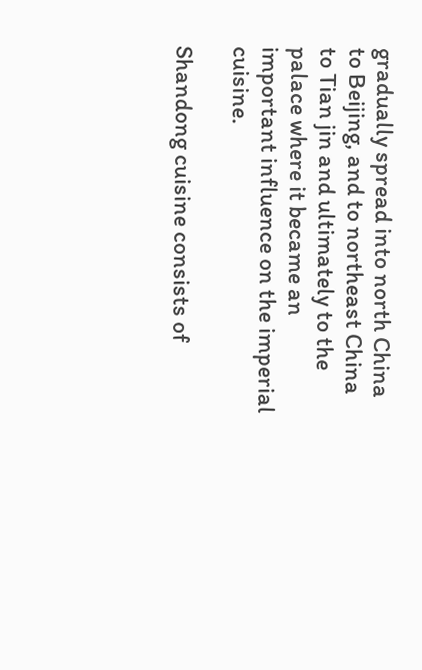gradually spread into north China to Beijing, and to northeast China to Tian jin and ultimately to the palace where it became an important influence on the imperial cuisine.

Shandong cuisine consists of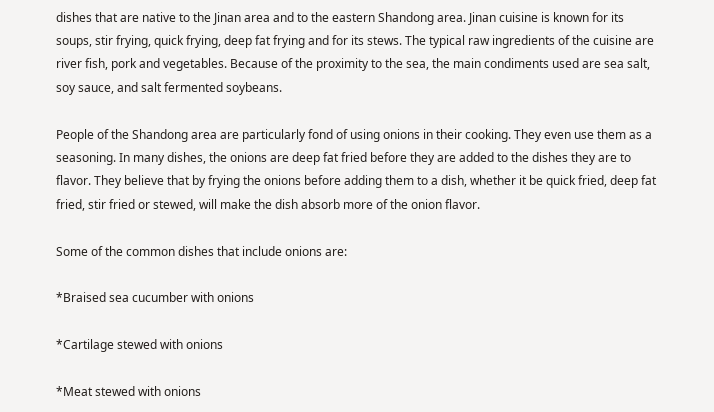dishes that are native to the Jinan area and to the eastern Shandong area. Jinan cuisine is known for its soups, stir frying, quick frying, deep fat frying and for its stews. The typical raw ingredients of the cuisine are river fish, pork and vegetables. Because of the proximity to the sea, the main condiments used are sea salt, soy sauce, and salt fermented soybeans.

People of the Shandong area are particularly fond of using onions in their cooking. They even use them as a seasoning. In many dishes, the onions are deep fat fried before they are added to the dishes they are to flavor. They believe that by frying the onions before adding them to a dish, whether it be quick fried, deep fat fried, stir fried or stewed, will make the dish absorb more of the onion flavor.

Some of the common dishes that include onions are:

*Braised sea cucumber with onions

*Cartilage stewed with onions

*Meat stewed with onions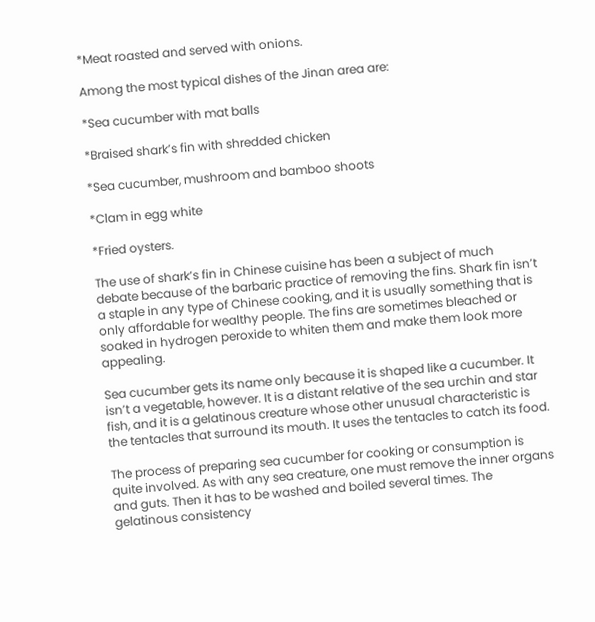*Meat roasted and served with onions.

Among the most typical dishes of the Jinan area are:

*Sea cucumber with mat balls

*Braised shark’s fin with shredded chicken

*Sea cucumber, mushroom and bamboo shoots

*Clam in egg white

*Fried oysters.

The use of shark’s fin in Chinese cuisine has been a subject of much debate because of the barbaric practice of removing the fins. Shark fin isn’t a staple in any type of Chinese cooking, and it is usually something that is only affordable for wealthy people. The fins are sometimes bleached or soaked in hydrogen peroxide to whiten them and make them look more appealing.

Sea cucumber gets its name only because it is shaped like a cucumber. It isn’t a vegetable, however. It is a distant relative of the sea urchin and star fish, and it is a gelatinous creature whose other unusual characteristic is the tentacles that surround its mouth. It uses the tentacles to catch its food.

The process of preparing sea cucumber for cooking or consumption is quite involved. As with any sea creature, one must remove the inner organs and guts. Then it has to be washed and boiled several times. The gelatinous consistency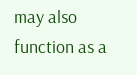may also function as a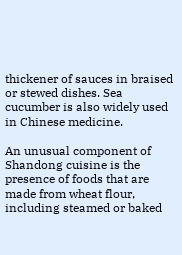thickener of sauces in braised or stewed dishes. Sea cucumber is also widely used in Chinese medicine.

An unusual component of Shandong cuisine is the presence of foods that are made from wheat flour, including steamed or baked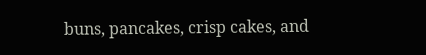buns, pancakes, crisp cakes, and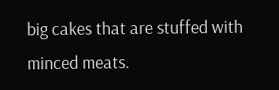big cakes that are stuffed with minced meats.